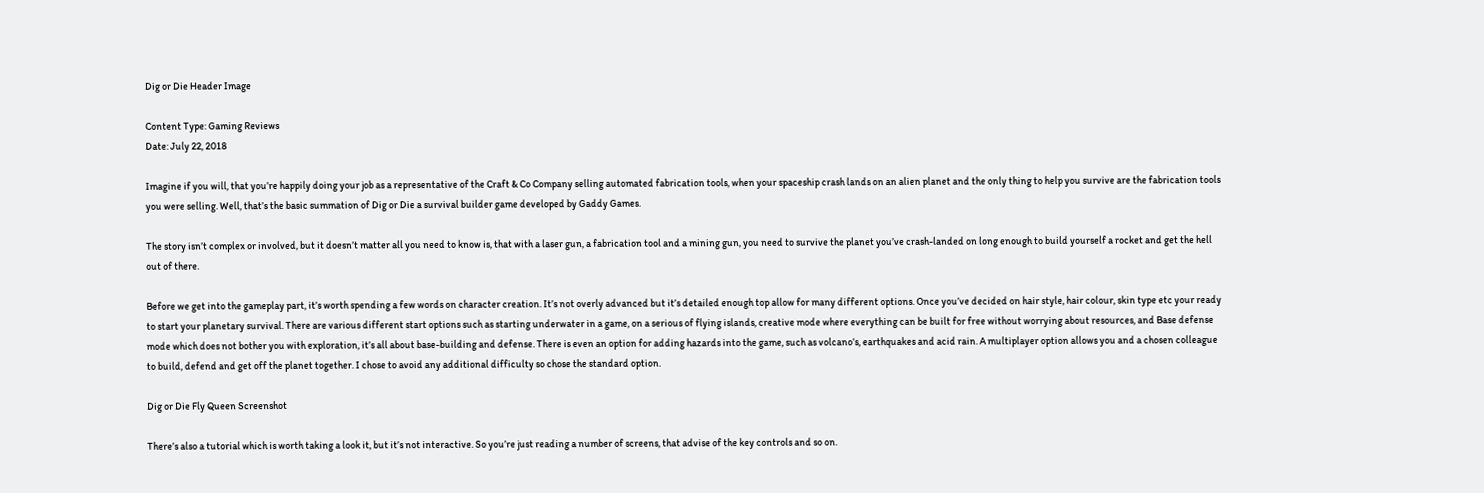Dig or Die Header Image

Content Type: Gaming Reviews
Date: July 22, 2018

Imagine if you will, that you’re happily doing your job as a representative of the Craft & Co Company selling automated fabrication tools, when your spaceship crash lands on an alien planet and the only thing to help you survive are the fabrication tools you were selling. Well, that’s the basic summation of Dig or Die a survival builder game developed by Gaddy Games.

The story isn’t complex or involved, but it doesn’t matter all you need to know is, that with a laser gun, a fabrication tool and a mining gun, you need to survive the planet you’ve crash-landed on long enough to build yourself a rocket and get the hell out of there.

Before we get into the gameplay part, it’s worth spending a few words on character creation. It’s not overly advanced but it’s detailed enough top allow for many different options. Once you’ve decided on hair style, hair colour, skin type etc your ready to start your planetary survival. There are various different start options such as starting underwater in a game, on a serious of flying islands, creative mode where everything can be built for free without worrying about resources, and Base defense mode which does not bother you with exploration, it’s all about base-building and defense. There is even an option for adding hazards into the game, such as volcano’s, earthquakes and acid rain. A multiplayer option allows you and a chosen colleague to build, defend and get off the planet together. I chose to avoid any additional difficulty so chose the standard option.

Dig or Die Fly Queen Screenshot

There’s also a tutorial which is worth taking a look it, but it’s not interactive. So you’re just reading a number of screens, that advise of the key controls and so on.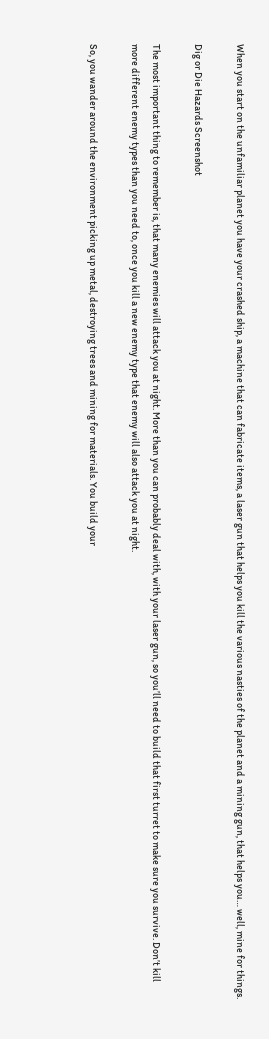When you start on the unfamiliar planet you have your crashed ship, a machine that can fabricate items, a laser gun that helps you kill the various nasties of the planet and a mining gun, that helps you… well, mine for things.

Dig or Die Hazards Screenshot

The most important thing to remember is, that many enemies will attack you at night. More than you can probably deal with, with your laser gun, so you’ll need to build that first turret to make sure you survive. Don’t kill more different enemy types than you need to, once you kill a new enemy type that enemy will also attack you at night.

So, you wander around the environment picking up metal, destroying trees and mining for materials. You build your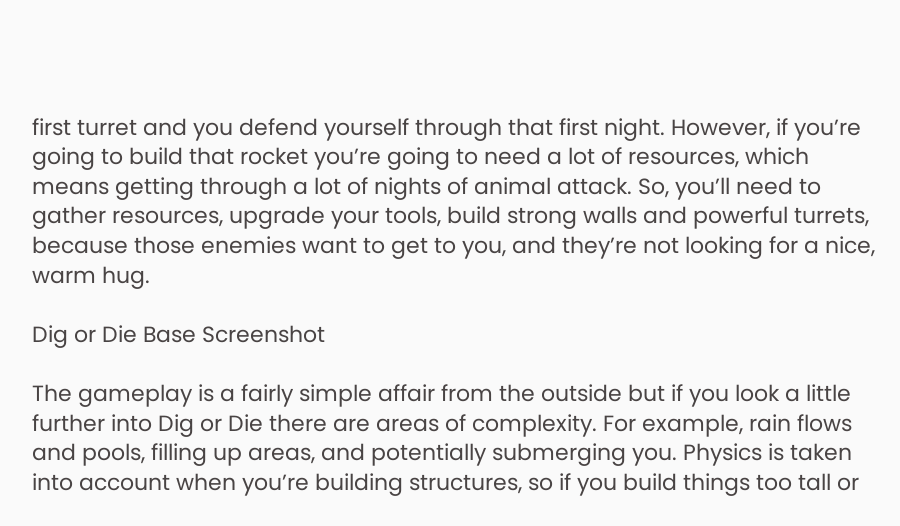first turret and you defend yourself through that first night. However, if you’re going to build that rocket you’re going to need a lot of resources, which means getting through a lot of nights of animal attack. So, you’ll need to gather resources, upgrade your tools, build strong walls and powerful turrets, because those enemies want to get to you, and they’re not looking for a nice, warm hug.

Dig or Die Base Screenshot

The gameplay is a fairly simple affair from the outside but if you look a little further into Dig or Die there are areas of complexity. For example, rain flows and pools, filling up areas, and potentially submerging you. Physics is taken into account when you’re building structures, so if you build things too tall or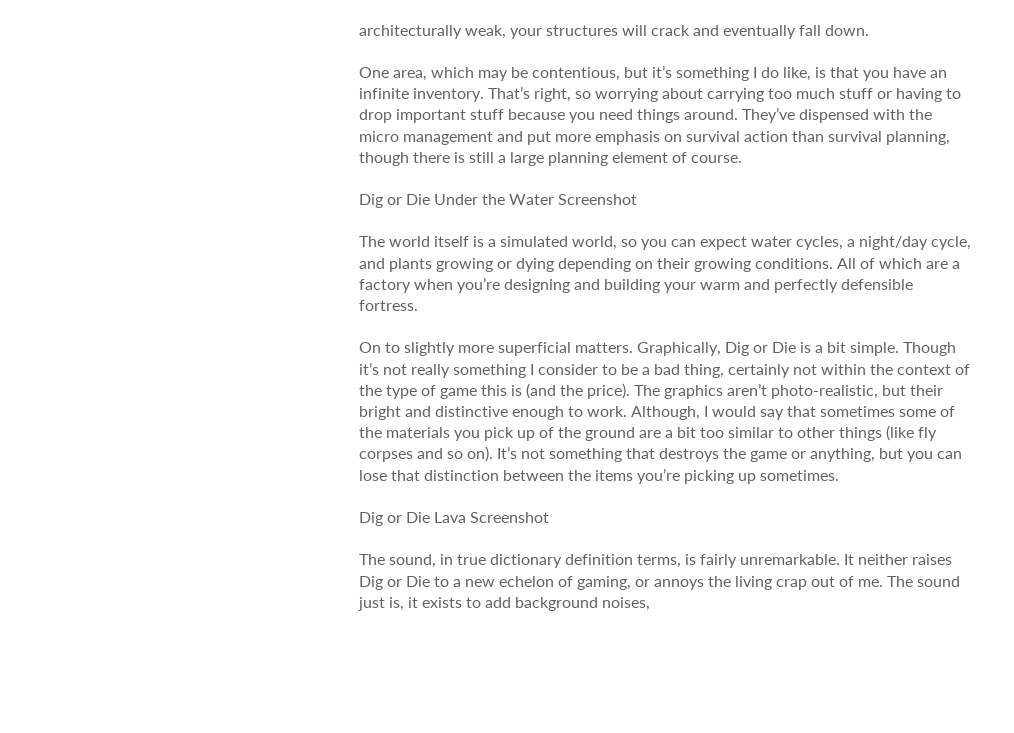architecturally weak, your structures will crack and eventually fall down.

One area, which may be contentious, but it’s something I do like, is that you have an infinite inventory. That’s right, so worrying about carrying too much stuff or having to drop important stuff because you need things around. They’ve dispensed with the micro management and put more emphasis on survival action than survival planning, though there is still a large planning element of course.

Dig or Die Under the Water Screenshot

The world itself is a simulated world, so you can expect water cycles, a night/day cycle, and plants growing or dying depending on their growing conditions. All of which are a factory when you’re designing and building your warm and perfectly defensible fortress.

On to slightly more superficial matters. Graphically, Dig or Die is a bit simple. Though it’s not really something I consider to be a bad thing, certainly not within the context of the type of game this is (and the price). The graphics aren’t photo-realistic, but their bright and distinctive enough to work. Although, I would say that sometimes some of the materials you pick up of the ground are a bit too similar to other things (like fly corpses and so on). It’s not something that destroys the game or anything, but you can lose that distinction between the items you’re picking up sometimes.

Dig or Die Lava Screenshot

The sound, in true dictionary definition terms, is fairly unremarkable. It neither raises Dig or Die to a new echelon of gaming, or annoys the living crap out of me. The sound just is, it exists to add background noises,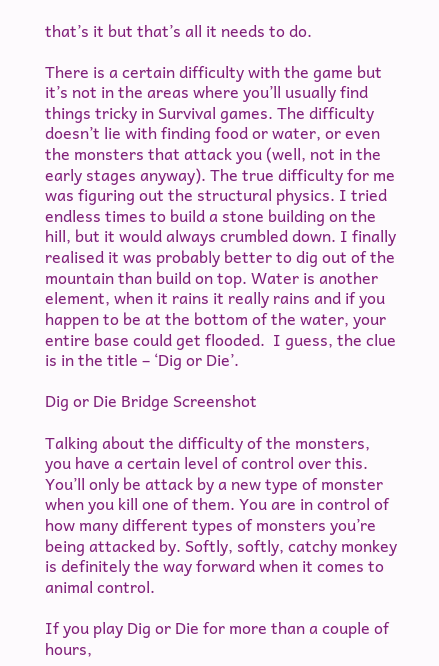that’s it but that’s all it needs to do.

There is a certain difficulty with the game but it’s not in the areas where you’ll usually find things tricky in Survival games. The difficulty doesn’t lie with finding food or water, or even the monsters that attack you (well, not in the early stages anyway). The true difficulty for me was figuring out the structural physics. I tried endless times to build a stone building on the hill, but it would always crumbled down. I finally realised it was probably better to dig out of the mountain than build on top. Water is another element, when it rains it really rains and if you happen to be at the bottom of the water, your entire base could get flooded.  I guess, the clue is in the title – ‘Dig or Die’.

Dig or Die Bridge Screenshot

Talking about the difficulty of the monsters, you have a certain level of control over this. You’ll only be attack by a new type of monster when you kill one of them. You are in control of how many different types of monsters you’re being attacked by. Softly, softly, catchy monkey is definitely the way forward when it comes to animal control.

If you play Dig or Die for more than a couple of hours,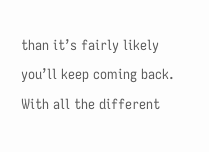than it’s fairly likely you’ll keep coming back. With all the different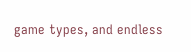game types, and endless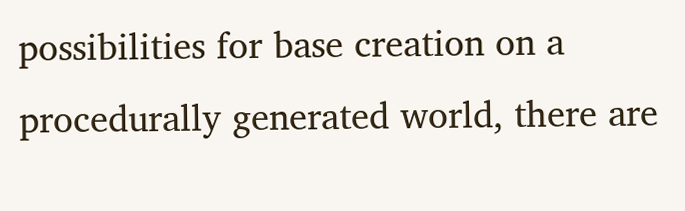possibilities for base creation on a procedurally generated world, there are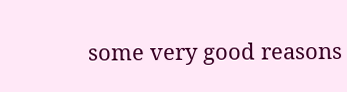some very good reasons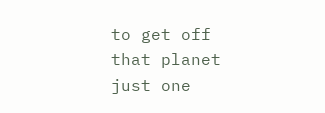to get off that planet just one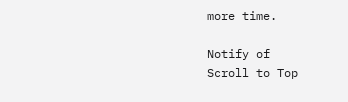more time.

Notify of
Scroll to Top